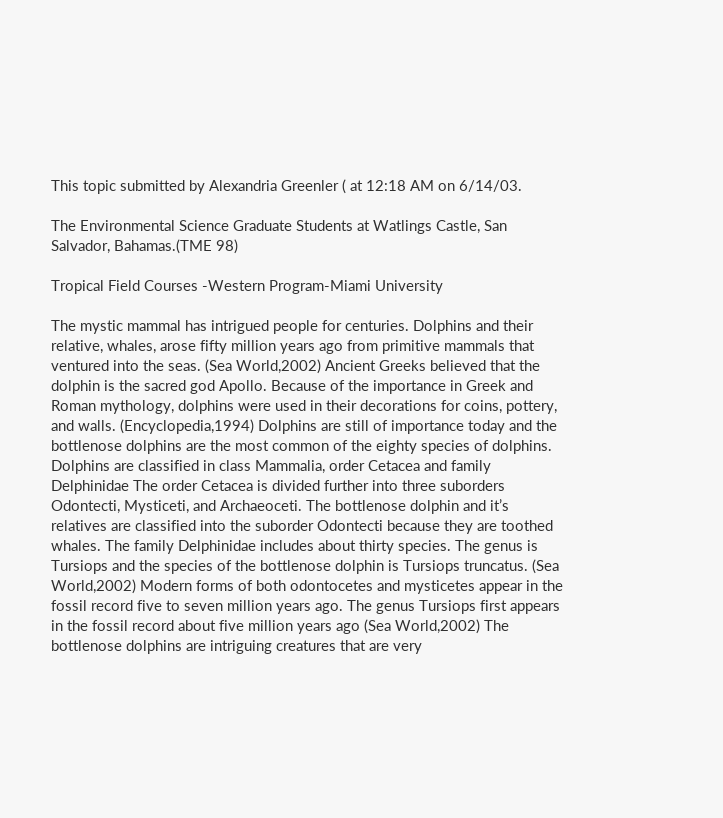This topic submitted by Alexandria Greenler ( at 12:18 AM on 6/14/03.

The Environmental Science Graduate Students at Watlings Castle, San Salvador, Bahamas.(TME 98)

Tropical Field Courses -Western Program-Miami University

The mystic mammal has intrigued people for centuries. Dolphins and their relative, whales, arose fifty million years ago from primitive mammals that ventured into the seas. (Sea World,2002) Ancient Greeks believed that the dolphin is the sacred god Apollo. Because of the importance in Greek and Roman mythology, dolphins were used in their decorations for coins, pottery, and walls. (Encyclopedia,1994) Dolphins are still of importance today and the bottlenose dolphins are the most common of the eighty species of dolphins. Dolphins are classified in class Mammalia, order Cetacea and family Delphinidae The order Cetacea is divided further into three suborders Odontecti, Mysticeti, and Archaeoceti. The bottlenose dolphin and it’s relatives are classified into the suborder Odontecti because they are toothed whales. The family Delphinidae includes about thirty species. The genus is Tursiops and the species of the bottlenose dolphin is Tursiops truncatus. (Sea World,2002) Modern forms of both odontocetes and mysticetes appear in the fossil record five to seven million years ago. The genus Tursiops first appears in the fossil record about five million years ago (Sea World,2002) The bottlenose dolphins are intriguing creatures that are very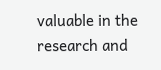valuable in the research and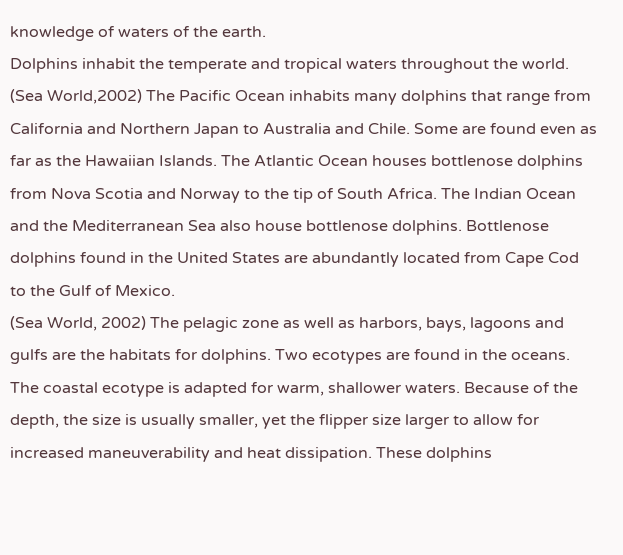knowledge of waters of the earth.
Dolphins inhabit the temperate and tropical waters throughout the world. (Sea World,2002) The Pacific Ocean inhabits many dolphins that range from California and Northern Japan to Australia and Chile. Some are found even as far as the Hawaiian Islands. The Atlantic Ocean houses bottlenose dolphins from Nova Scotia and Norway to the tip of South Africa. The Indian Ocean and the Mediterranean Sea also house bottlenose dolphins. Bottlenose dolphins found in the United States are abundantly located from Cape Cod to the Gulf of Mexico.
(Sea World, 2002) The pelagic zone as well as harbors, bays, lagoons and gulfs are the habitats for dolphins. Two ecotypes are found in the oceans. The coastal ecotype is adapted for warm, shallower waters. Because of the depth, the size is usually smaller, yet the flipper size larger to allow for increased maneuverability and heat dissipation. These dolphins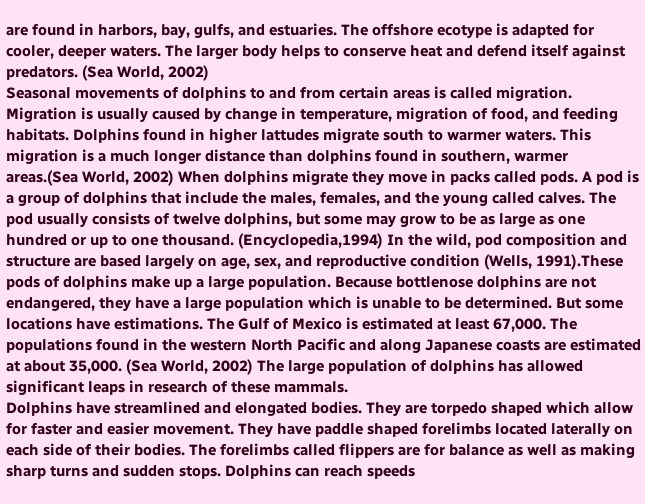are found in harbors, bay, gulfs, and estuaries. The offshore ecotype is adapted for cooler, deeper waters. The larger body helps to conserve heat and defend itself against predators. (Sea World, 2002)
Seasonal movements of dolphins to and from certain areas is called migration. Migration is usually caused by change in temperature, migration of food, and feeding habitats. Dolphins found in higher lattudes migrate south to warmer waters. This migration is a much longer distance than dolphins found in southern, warmer areas.(Sea World, 2002) When dolphins migrate they move in packs called pods. A pod is a group of dolphins that include the males, females, and the young called calves. The pod usually consists of twelve dolphins, but some may grow to be as large as one hundred or up to one thousand. (Encyclopedia,1994) In the wild, pod composition and structure are based largely on age, sex, and reproductive condition (Wells, 1991).These pods of dolphins make up a large population. Because bottlenose dolphins are not endangered, they have a large population which is unable to be determined. But some locations have estimations. The Gulf of Mexico is estimated at least 67,000. The populations found in the western North Pacific and along Japanese coasts are estimated at about 35,000. (Sea World, 2002) The large population of dolphins has allowed significant leaps in research of these mammals.
Dolphins have streamlined and elongated bodies. They are torpedo shaped which allow for faster and easier movement. They have paddle shaped forelimbs located laterally on each side of their bodies. The forelimbs called flippers are for balance as well as making sharp turns and sudden stops. Dolphins can reach speeds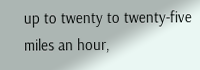up to twenty to twenty-five miles an hour,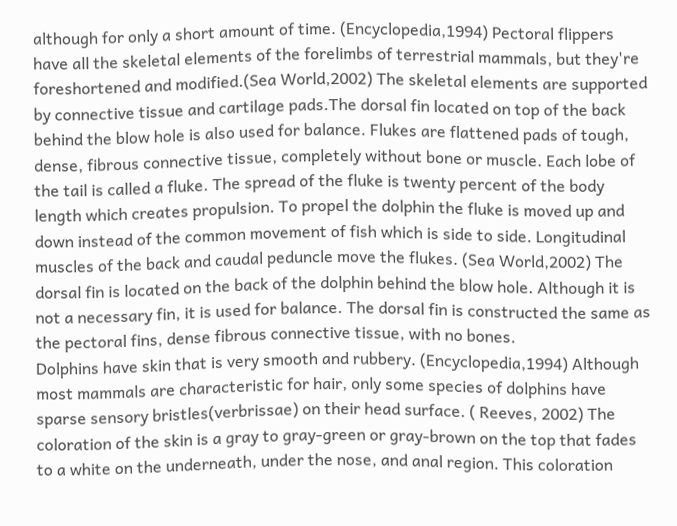although for only a short amount of time. (Encyclopedia,1994) Pectoral flippers have all the skeletal elements of the forelimbs of terrestrial mammals, but they're foreshortened and modified.(Sea World,2002) The skeletal elements are supported by connective tissue and cartilage pads.The dorsal fin located on top of the back behind the blow hole is also used for balance. Flukes are flattened pads of tough, dense, fibrous connective tissue, completely without bone or muscle. Each lobe of the tail is called a fluke. The spread of the fluke is twenty percent of the body length which creates propulsion. To propel the dolphin the fluke is moved up and down instead of the common movement of fish which is side to side. Longitudinal muscles of the back and caudal peduncle move the flukes. (Sea World,2002) The dorsal fin is located on the back of the dolphin behind the blow hole. Although it is not a necessary fin, it is used for balance. The dorsal fin is constructed the same as the pectoral fins, dense fibrous connective tissue, with no bones.
Dolphins have skin that is very smooth and rubbery. (Encyclopedia,1994) Although most mammals are characteristic for hair, only some species of dolphins have sparse sensory bristles(verbrissae) on their head surface. ( Reeves, 2002) The coloration of the skin is a gray to gray-green or gray-brown on the top that fades to a white on the underneath, under the nose, and anal region. This coloration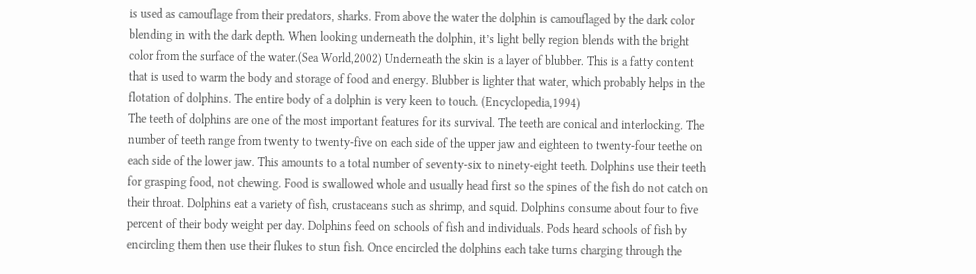is used as camouflage from their predators, sharks. From above the water the dolphin is camouflaged by the dark color blending in with the dark depth. When looking underneath the dolphin, it’s light belly region blends with the bright color from the surface of the water.(Sea World,2002) Underneath the skin is a layer of blubber. This is a fatty content that is used to warm the body and storage of food and energy. Blubber is lighter that water, which probably helps in the flotation of dolphins. The entire body of a dolphin is very keen to touch. (Encyclopedia,1994)
The teeth of dolphins are one of the most important features for its survival. The teeth are conical and interlocking. The number of teeth range from twenty to twenty-five on each side of the upper jaw and eighteen to twenty-four teethe on each side of the lower jaw. This amounts to a total number of seventy-six to ninety-eight teeth. Dolphins use their teeth for grasping food, not chewing. Food is swallowed whole and usually head first so the spines of the fish do not catch on their throat. Dolphins eat a variety of fish, crustaceans such as shrimp, and squid. Dolphins consume about four to five percent of their body weight per day. Dolphins feed on schools of fish and individuals. Pods heard schools of fish by encircling them then use their flukes to stun fish. Once encircled the dolphins each take turns charging through the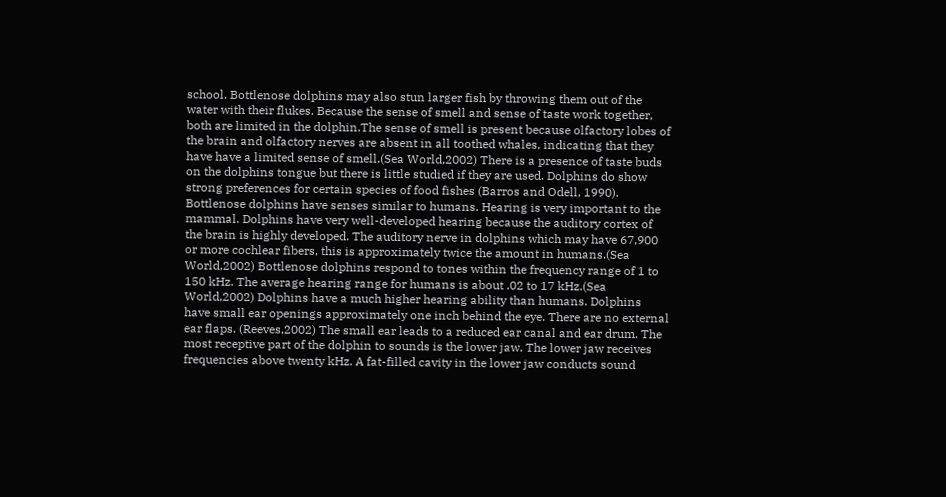school. Bottlenose dolphins may also stun larger fish by throwing them out of the water with their flukes. Because the sense of smell and sense of taste work together, both are limited in the dolphin.The sense of smell is present because olfactory lobes of the brain and olfactory nerves are absent in all toothed whales, indicating that they have have a limited sense of smell.(Sea World,2002) There is a presence of taste buds on the dolphins tongue but there is little studied if they are used. Dolphins do show strong preferences for certain species of food fishes (Barros and Odell, 1990).
Bottlenose dolphins have senses similar to humans. Hearing is very important to the mammal. Dolphins have very well-developed hearing because the auditory cortex of the brain is highly developed. The auditory nerve in dolphins which may have 67,900 or more cochlear fibers, this is approximately twice the amount in humans.(Sea World,2002) Bottlenose dolphins respond to tones within the frequency range of 1 to 150 kHz. The average hearing range for humans is about .02 to 17 kHz.(Sea World,2002) Dolphins have a much higher hearing ability than humans. Dolphins have small ear openings approximately one inch behind the eye. There are no external ear flaps. (Reeves,2002) The small ear leads to a reduced ear canal and ear drum. The most receptive part of the dolphin to sounds is the lower jaw. The lower jaw receives frequencies above twenty kHz. A fat-filled cavity in the lower jaw conducts sound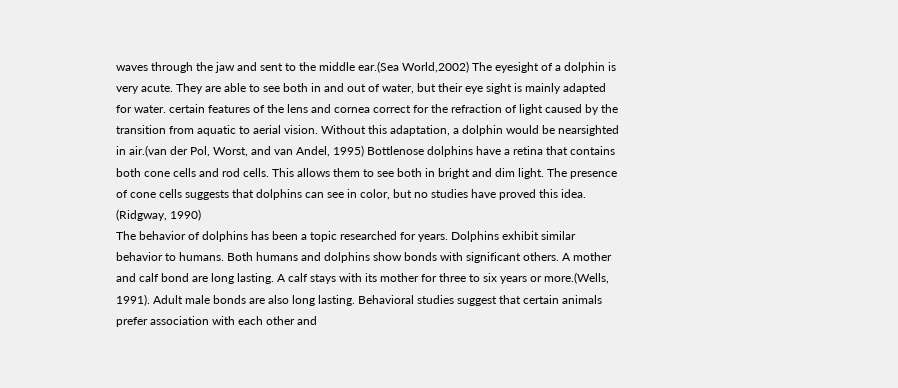waves through the jaw and sent to the middle ear.(Sea World,2002) The eyesight of a dolphin is very acute. They are able to see both in and out of water, but their eye sight is mainly adapted for water. certain features of the lens and cornea correct for the refraction of light caused by the transition from aquatic to aerial vision. Without this adaptation, a dolphin would be nearsighted in air.(van der Pol, Worst, and van Andel, 1995) Bottlenose dolphins have a retina that contains both cone cells and rod cells. This allows them to see both in bright and dim light. The presence of cone cells suggests that dolphins can see in color, but no studies have proved this idea. (Ridgway, 1990)
The behavior of dolphins has been a topic researched for years. Dolphins exhibit similar behavior to humans. Both humans and dolphins show bonds with significant others. A mother and calf bond are long lasting. A calf stays with its mother for three to six years or more.(Wells, 1991). Adult male bonds are also long lasting. Behavioral studies suggest that certain animals prefer association with each other and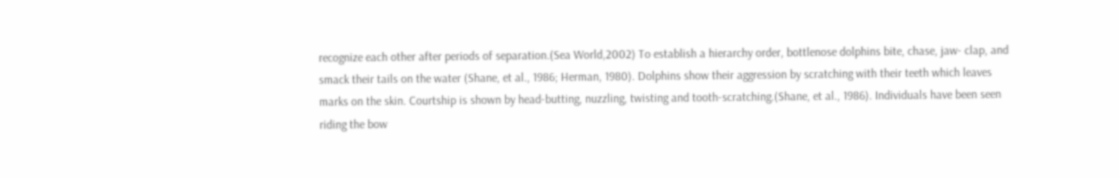recognize each other after periods of separation.(Sea World,2002) To establish a hierarchy order, bottlenose dolphins bite, chase, jaw- clap, and smack their tails on the water (Shane, et al., 1986; Herman, 1980). Dolphins show their aggression by scratching with their teeth which leaves marks on the skin. Courtship is shown by head-butting, nuzzling, twisting and tooth-scratching.(Shane, et al., 1986). Individuals have been seen riding the bow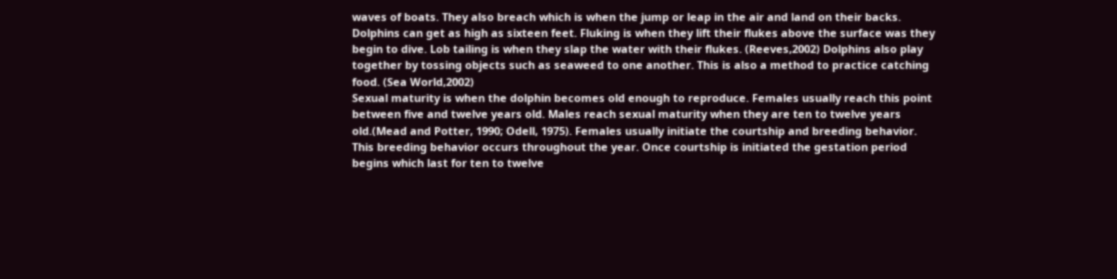waves of boats. They also breach which is when the jump or leap in the air and land on their backs. Dolphins can get as high as sixteen feet. Fluking is when they lift their flukes above the surface was they begin to dive. Lob tailing is when they slap the water with their flukes. (Reeves,2002) Dolphins also play together by tossing objects such as seaweed to one another. This is also a method to practice catching food. (Sea World,2002)
Sexual maturity is when the dolphin becomes old enough to reproduce. Females usually reach this point between five and twelve years old. Males reach sexual maturity when they are ten to twelve years old.(Mead and Potter, 1990; Odell, 1975). Females usually initiate the courtship and breeding behavior. This breeding behavior occurs throughout the year. Once courtship is initiated the gestation period begins which last for ten to twelve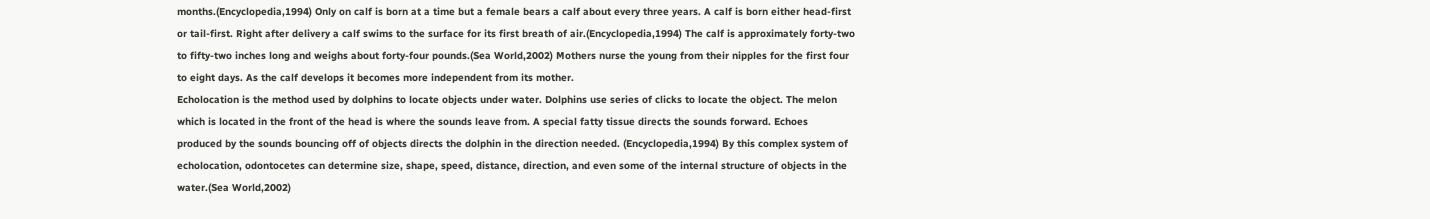months.(Encyclopedia,1994) Only on calf is born at a time but a female bears a calf about every three years. A calf is born either head-first or tail-first. Right after delivery a calf swims to the surface for its first breath of air.(Encyclopedia,1994) The calf is approximately forty-two to fifty-two inches long and weighs about forty-four pounds.(Sea World,2002) Mothers nurse the young from their nipples for the first four to eight days. As the calf develops it becomes more independent from its mother.
Echolocation is the method used by dolphins to locate objects under water. Dolphins use series of clicks to locate the object. The melon which is located in the front of the head is where the sounds leave from. A special fatty tissue directs the sounds forward. Echoes produced by the sounds bouncing off of objects directs the dolphin in the direction needed. (Encyclopedia,1994) By this complex system of echolocation, odontocetes can determine size, shape, speed, distance, direction, and even some of the internal structure of objects in the water.(Sea World,2002)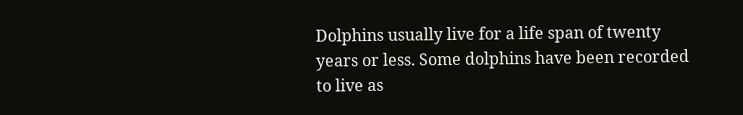Dolphins usually live for a life span of twenty years or less. Some dolphins have been recorded to live as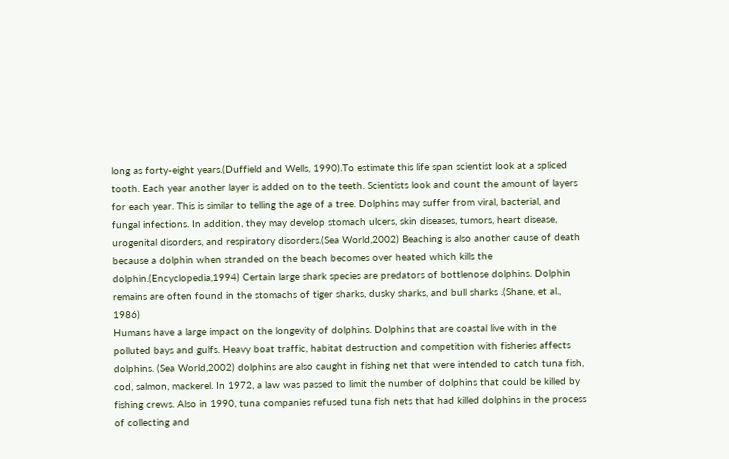long as forty-eight years.(Duffield and Wells, 1990).To estimate this life span scientist look at a spliced tooth. Each year another layer is added on to the teeth. Scientists look and count the amount of layers for each year. This is similar to telling the age of a tree. Dolphins may suffer from viral, bacterial, and fungal infections. In addition, they may develop stomach ulcers, skin diseases, tumors, heart disease, urogenital disorders, and respiratory disorders.(Sea World,2002) Beaching is also another cause of death because a dolphin when stranded on the beach becomes over heated which kills the dolphin.(Encyclopedia,1994) Certain large shark species are predators of bottlenose dolphins. Dolphin remains are often found in the stomachs of tiger sharks, dusky sharks, and bull sharks .(Shane, et al., 1986)
Humans have a large impact on the longevity of dolphins. Dolphins that are coastal live with in the polluted bays and gulfs. Heavy boat traffic, habitat destruction and competition with fisheries affects dolphins. (Sea World,2002) dolphins are also caught in fishing net that were intended to catch tuna fish, cod, salmon, mackerel. In 1972, a law was passed to limit the number of dolphins that could be killed by fishing crews. Also in 1990, tuna companies refused tuna fish nets that had killed dolphins in the process of collecting and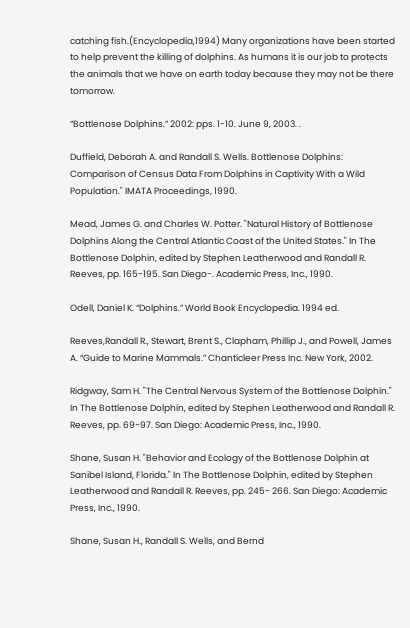catching fish.(Encyclopedia,1994) Many organizations have been started to help prevent the killing of dolphins. As humans it is our job to protects the animals that we have on earth today because they may not be there tomorrow.

“Bottlenose Dolphins.” 2002: pps. 1-10. June 9, 2003. .

Duffield, Deborah A. and Randall S. Wells. Bottlenose Dolphins: Comparison of Census Data From Dolphins in Captivity With a Wild Population." IMATA Proceedings, 1990.

Mead, James G. and Charles W. Potter. "Natural History of Bottlenose Dolphins Along the Central Atlantic Coast of the United States." In The Bottlenose Dolphin, edited by Stephen Leatherwood and Randall R. Reeves, pp. 165-195. San Diego-. Academic Press, Inc., 1990.

Odell, Daniel K. “Dolphins.” World Book Encyclopedia. 1994 ed.

Reeves,Randall R., Stewart, Brent S., Clapham, Phillip J., and Powell, James A. “Guide to Marine Mammals.” Chanticleer Press Inc. New York, 2002.

Ridgway, Sam H. "The Central Nervous System of the Bottlenose Dolphin." In The Bottlenose Dolphin, edited by Stephen Leatherwood and Randall R. Reeves, pp. 69-97. San Diego: Academic Press, Inc., 1990.

Shane, Susan H. "Behavior and Ecology of the Bottlenose Dolphin at Sanibel Island, Florida." In The Bottlenose Dolphin, edited by Stephen Leatherwood and Randall R. Reeves, pp. 245- 266. San Diego: Academic Press, Inc., 1990.

Shane, Susan H., Randall S. Wells, and Bernd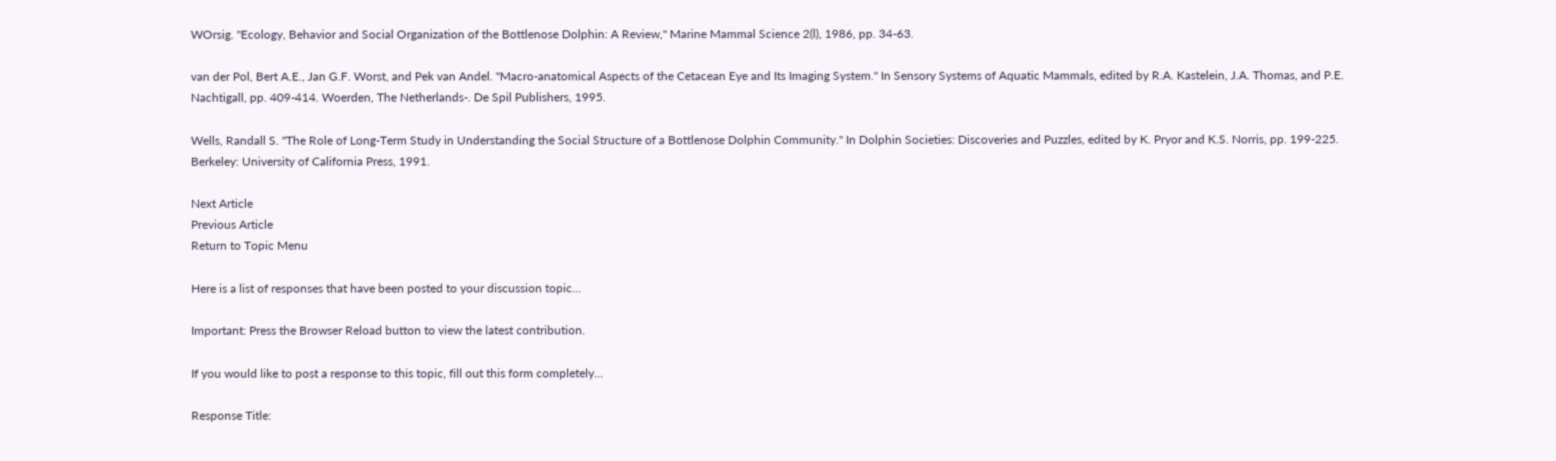WOrsig. "Ecology, Behavior and Social Organization of the Bottlenose Dolphin: A Review," Marine Mammal Science 2(l), 1986, pp. 34-63.

van der Pol, Bert A.E., Jan G.F. Worst, and Pek van Andel. "Macro-anatomical Aspects of the Cetacean Eye and Its Imaging System." In Sensory Systems of Aquatic Mammals, edited by R.A. Kastelein, J.A. Thomas, and P.E. Nachtigall, pp. 409-414. Woerden, The Netherlands-. De Spil Publishers, 1995.

Wells, Randall S. "The Role of Long-Term Study in Understanding the Social Structure of a Bottlenose Dolphin Community." In Dolphin Societies: Discoveries and Puzzles, edited by K. Pryor and K.S. Norris, pp. 199-225. Berkeley: University of California Press, 1991.

Next Article
Previous Article
Return to Topic Menu

Here is a list of responses that have been posted to your discussion topic...

Important: Press the Browser Reload button to view the latest contribution.

If you would like to post a response to this topic, fill out this form completely...

Response Title: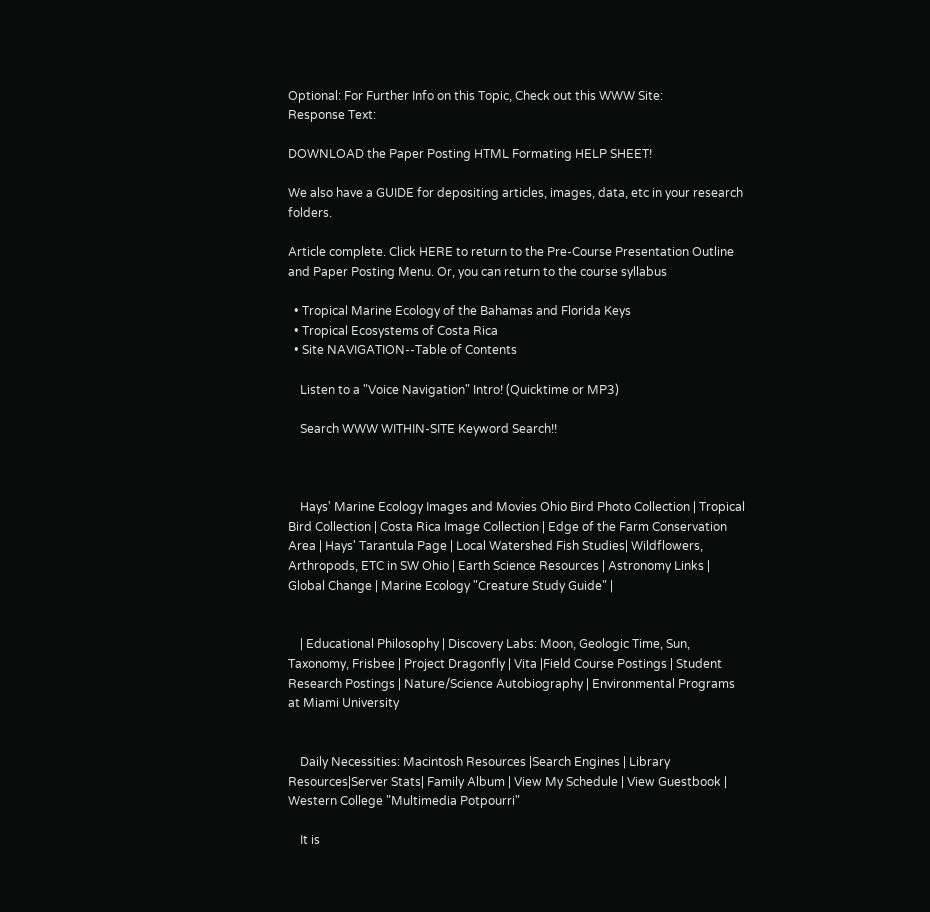Optional: For Further Info on this Topic, Check out this WWW Site:
Response Text:

DOWNLOAD the Paper Posting HTML Formating HELP SHEET!

We also have a GUIDE for depositing articles, images, data, etc in your research folders.

Article complete. Click HERE to return to the Pre-Course Presentation Outline and Paper Posting Menu. Or, you can return to the course syllabus

  • Tropical Marine Ecology of the Bahamas and Florida Keys
  • Tropical Ecosystems of Costa Rica
  • Site NAVIGATION--Table of Contents

    Listen to a "Voice Navigation" Intro! (Quicktime or MP3)

    Search WWW WITHIN-SITE Keyword Search!!



    Hays' Marine Ecology Images and Movies Ohio Bird Photo Collection | Tropical Bird Collection | Costa Rica Image Collection | Edge of the Farm Conservation Area | Hays' Tarantula Page | Local Watershed Fish Studies| Wildflowers, Arthropods, ETC in SW Ohio | Earth Science Resources | Astronomy Links | Global Change | Marine Ecology "Creature Study Guide" |


    | Educational Philosophy | Discovery Labs: Moon, Geologic Time, Sun, Taxonomy, Frisbee | Project Dragonfly | Vita |Field Course Postings | Student Research Postings | Nature/Science Autobiography | Environmental Programs at Miami University


    Daily Necessities: Macintosh Resources |Search Engines | Library Resources|Server Stats| Family Album | View My Schedule | View Guestbook | Western College "Multimedia Potpourri"

    It is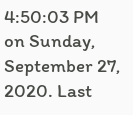4:50:03 PM on Sunday, September 27, 2020. Last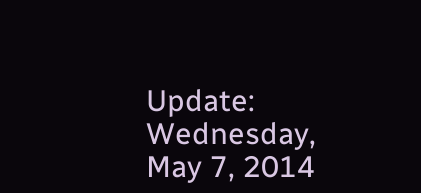Update: Wednesday, May 7, 2014